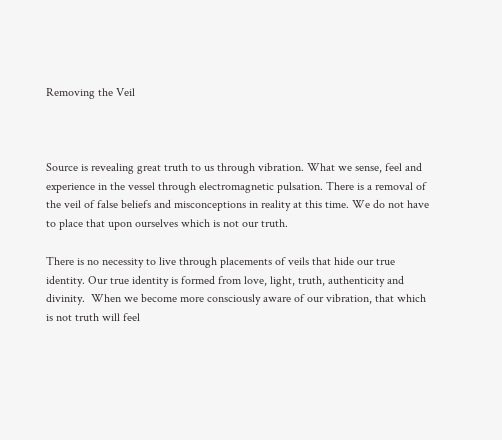Removing the Veil



Source is revealing great truth to us through vibration. What we sense, feel and experience in the vessel through electromagnetic pulsation. There is a removal of the veil of false beliefs and misconceptions in reality at this time. We do not have to place that upon ourselves which is not our truth.

There is no necessity to live through placements of veils that hide our true identity. Our true identity is formed from love, light, truth, authenticity and divinity.  When we become more consciously aware of our vibration, that which is not truth will feel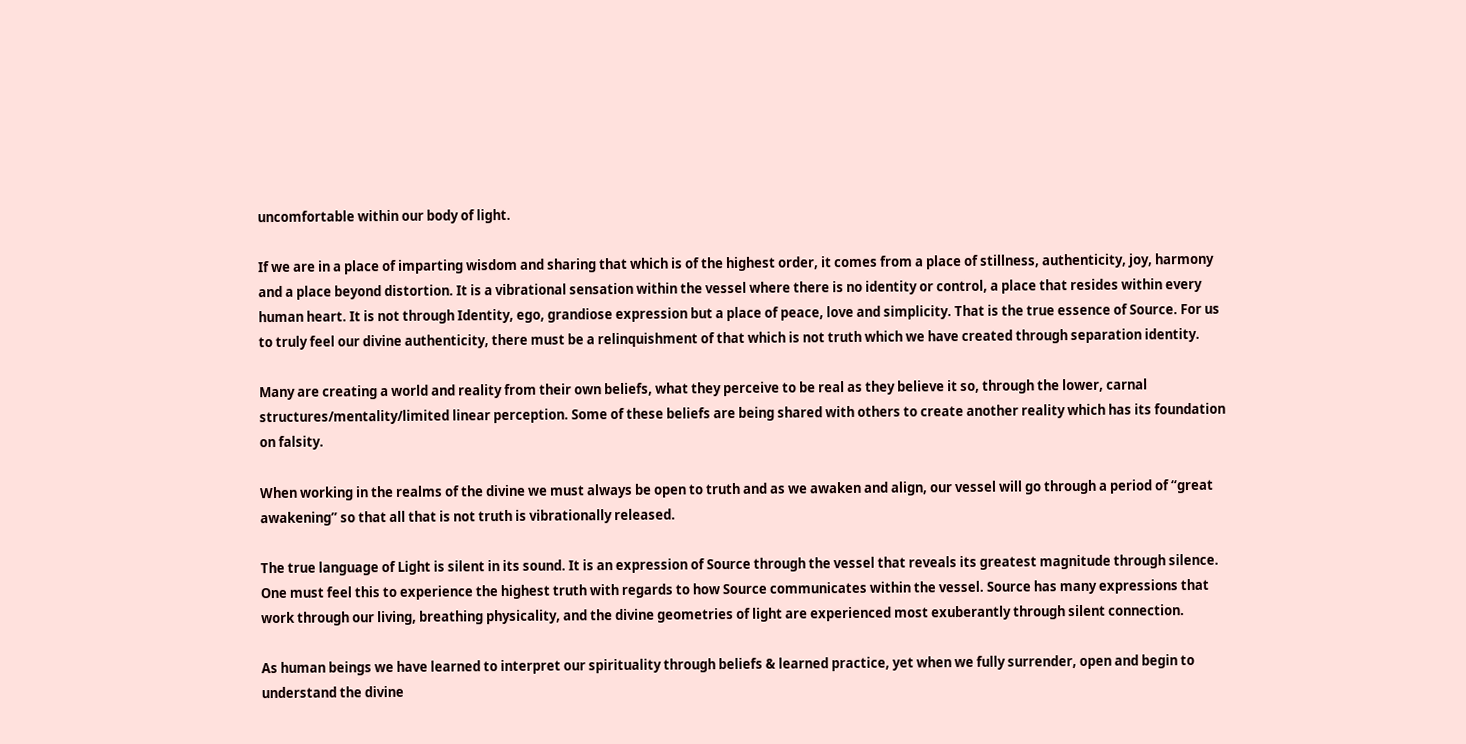uncomfortable within our body of light.

If we are in a place of imparting wisdom and sharing that which is of the highest order, it comes from a place of stillness, authenticity, joy, harmony and a place beyond distortion. It is a vibrational sensation within the vessel where there is no identity or control, a place that resides within every human heart. It is not through Identity, ego, grandiose expression but a place of peace, love and simplicity. That is the true essence of Source. For us to truly feel our divine authenticity, there must be a relinquishment of that which is not truth which we have created through separation identity.

Many are creating a world and reality from their own beliefs, what they perceive to be real as they believe it so, through the lower, carnal structures/mentality/limited linear perception. Some of these beliefs are being shared with others to create another reality which has its foundation on falsity.

When working in the realms of the divine we must always be open to truth and as we awaken and align, our vessel will go through a period of “great awakening” so that all that is not truth is vibrationally released.

The true language of Light is silent in its sound. It is an expression of Source through the vessel that reveals its greatest magnitude through silence. One must feel this to experience the highest truth with regards to how Source communicates within the vessel. Source has many expressions that work through our living, breathing physicality, and the divine geometries of light are experienced most exuberantly through silent connection.

As human beings we have learned to interpret our spirituality through beliefs & learned practice, yet when we fully surrender, open and begin to understand the divine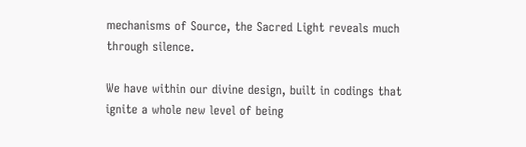mechanisms of Source, the Sacred Light reveals much through silence.

We have within our divine design, built in codings that ignite a whole new level of being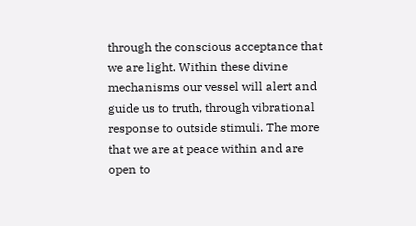through the conscious acceptance that we are light. Within these divine mechanisms our vessel will alert and guide us to truth, through vibrational response to outside stimuli. The more that we are at peace within and are open to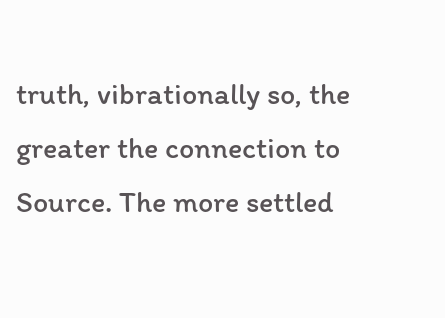truth, vibrationally so, the greater the connection to Source. The more settled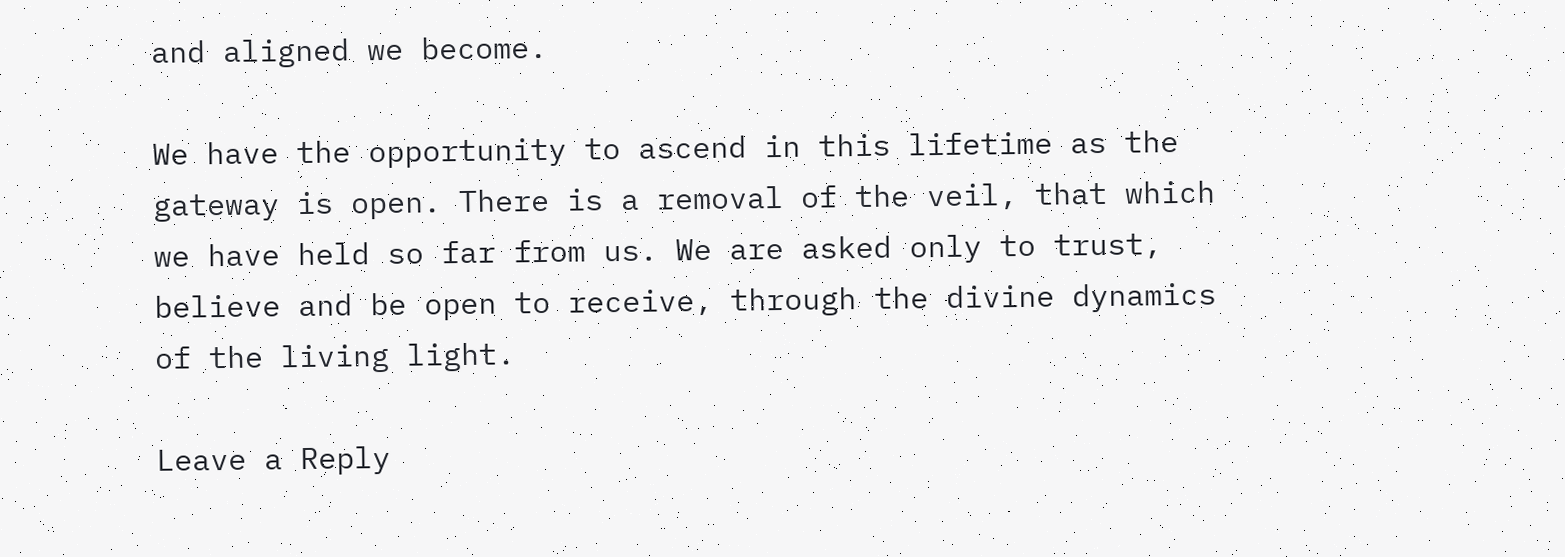and aligned we become.

We have the opportunity to ascend in this lifetime as the gateway is open. There is a removal of the veil, that which we have held so far from us. We are asked only to trust, believe and be open to receive, through the divine dynamics of the living light.

Leave a Reply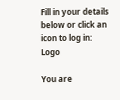Fill in your details below or click an icon to log in: Logo

You are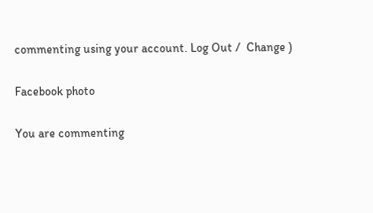commenting using your account. Log Out /  Change )

Facebook photo

You are commenting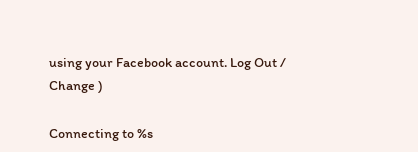using your Facebook account. Log Out /  Change )

Connecting to %s